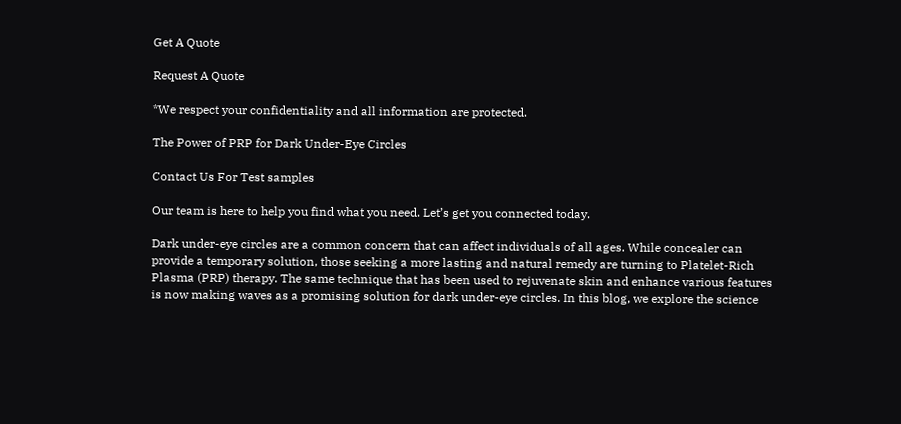Get A Quote

Request A Quote

*We respect your confidentiality and all information are protected.

The Power of PRP for Dark Under-Eye Circles

Contact Us For Test samples

Our team is here to help you find what you need. Let’s get you connected today.

Dark under-eye circles are a common concern that can affect individuals of all ages. While concealer can provide a temporary solution, those seeking a more lasting and natural remedy are turning to Platelet-Rich Plasma (PRP) therapy. The same technique that has been used to rejuvenate skin and enhance various features is now making waves as a promising solution for dark under-eye circles. In this blog, we explore the science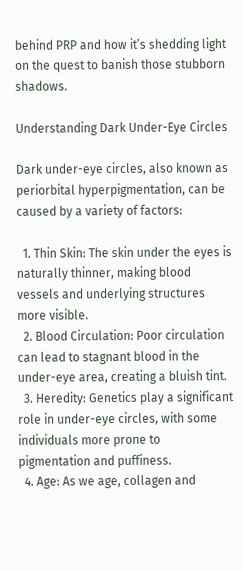behind PRP and how it’s shedding light on the quest to banish those stubborn shadows.

Understanding Dark Under-Eye Circles

Dark under-eye circles, also known as periorbital hyperpigmentation, can be caused by a variety of factors:

  1. Thin Skin: The skin under the eyes is naturally thinner, making blood vessels and underlying structures more visible.
  2. Blood Circulation: Poor circulation can lead to stagnant blood in the under-eye area, creating a bluish tint.
  3. Heredity: Genetics play a significant role in under-eye circles, with some individuals more prone to pigmentation and puffiness.
  4. Age: As we age, collagen and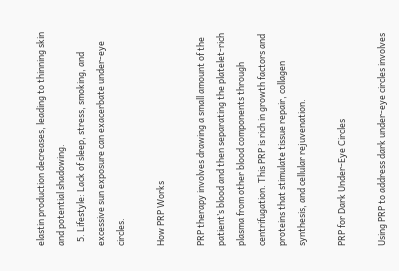elastin production decreases, leading to thinning skin and potential shadowing.
  5. Lifestyle: Lack of sleep, stress, smoking, and excessive sun exposure can exacerbate under-eye circles.

How PRP Works

PRP therapy involves drawing a small amount of the patient’s blood and then separating the platelet-rich plasma from other blood components through centrifugation. This PRP is rich in growth factors and proteins that stimulate tissue repair, collagen synthesis, and cellular rejuvenation.

PRP for Dark Under-Eye Circles

Using PRP to address dark under-eye circles involves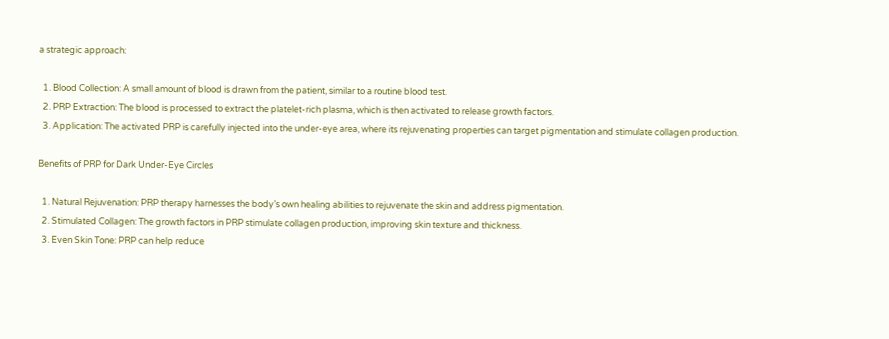a strategic approach:

  1. Blood Collection: A small amount of blood is drawn from the patient, similar to a routine blood test.
  2. PRP Extraction: The blood is processed to extract the platelet-rich plasma, which is then activated to release growth factors.
  3. Application: The activated PRP is carefully injected into the under-eye area, where its rejuvenating properties can target pigmentation and stimulate collagen production.

Benefits of PRP for Dark Under-Eye Circles

  1. Natural Rejuvenation: PRP therapy harnesses the body’s own healing abilities to rejuvenate the skin and address pigmentation.
  2. Stimulated Collagen: The growth factors in PRP stimulate collagen production, improving skin texture and thickness.
  3. Even Skin Tone: PRP can help reduce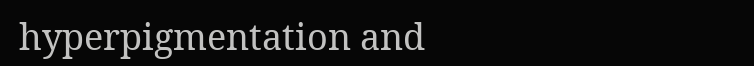hyperpigmentation and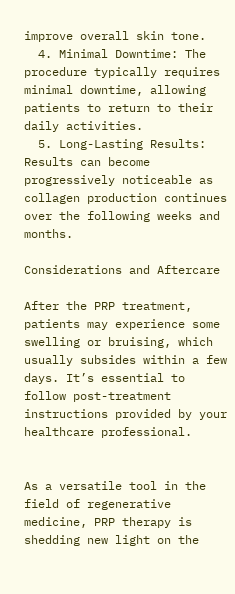improve overall skin tone.
  4. Minimal Downtime: The procedure typically requires minimal downtime, allowing patients to return to their daily activities.
  5. Long-Lasting Results: Results can become progressively noticeable as collagen production continues over the following weeks and months.

Considerations and Aftercare

After the PRP treatment, patients may experience some swelling or bruising, which usually subsides within a few days. It’s essential to follow post-treatment instructions provided by your healthcare professional.


As a versatile tool in the field of regenerative medicine, PRP therapy is shedding new light on the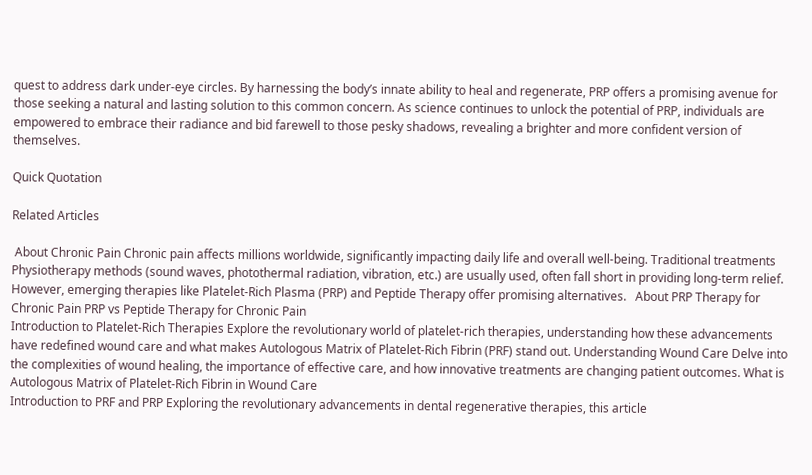quest to address dark under-eye circles. By harnessing the body’s innate ability to heal and regenerate, PRP offers a promising avenue for those seeking a natural and lasting solution to this common concern. As science continues to unlock the potential of PRP, individuals are empowered to embrace their radiance and bid farewell to those pesky shadows, revealing a brighter and more confident version of themselves.

Quick Quotation

Related Articles

 About Chronic Pain Chronic pain affects millions worldwide, significantly impacting daily life and overall well-being. Traditional treatments Physiotherapy methods (sound waves, photothermal radiation, vibration, etc.) are usually used, often fall short in providing long-term relief. However, emerging therapies like Platelet-Rich Plasma (PRP) and Peptide Therapy offer promising alternatives.   About PRP Therapy for Chronic Pain PRP vs Peptide Therapy for Chronic Pain
Introduction to Platelet-Rich Therapies Explore the revolutionary world of platelet-rich therapies, understanding how these advancements have redefined wound care and what makes Autologous Matrix of Platelet-Rich Fibrin (PRF) stand out. Understanding Wound Care Delve into the complexities of wound healing, the importance of effective care, and how innovative treatments are changing patient outcomes. What is Autologous Matrix of Platelet-Rich Fibrin in Wound Care
Introduction to PRF and PRP Exploring the revolutionary advancements in dental regenerative therapies, this article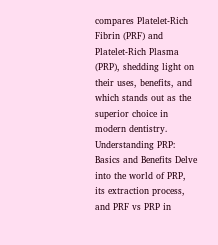compares Platelet-Rich Fibrin (PRF) and Platelet-Rich Plasma (PRP), shedding light on their uses, benefits, and which stands out as the superior choice in modern dentistry. Understanding PRP: Basics and Benefits Delve into the world of PRP, its extraction process, and PRF vs PRP in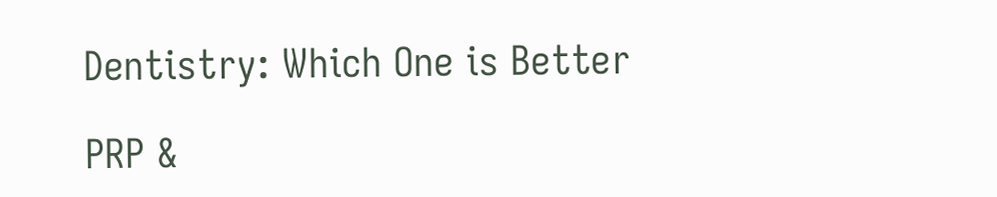Dentistry: Which One is Better

PRP &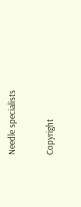Needle specialists

Copyright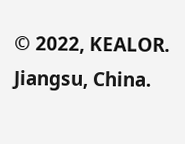© 2022, KEALOR. Jiangsu, China.